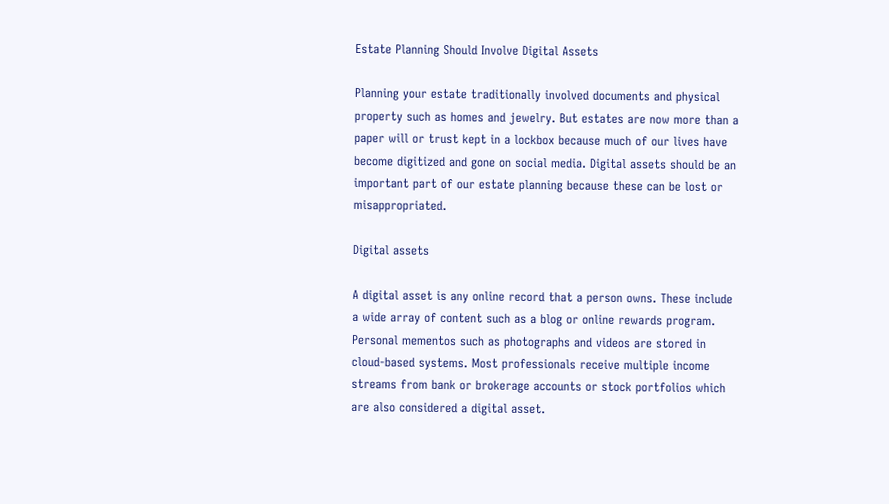Estate Planning Should Involve Digital Assets

Planning your estate traditionally involved documents and physical property such as homes and jewelry. But estates are now more than a paper will or trust kept in a lockbox because much of our lives have become digitized and gone on social media. Digital assets should be an important part of our estate planning because these can be lost or misappropriated.

Digital assets

A digital asset is any online record that a person owns. These include a wide array of content such as a blog or online rewards program. Personal mementos such as photographs and videos are stored in cloud-based systems. Most professionals receive multiple income streams from bank or brokerage accounts or stock portfolios which are also considered a digital asset.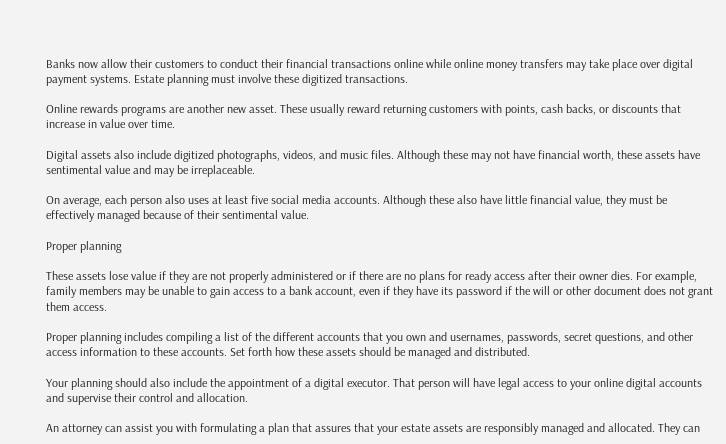Banks now allow their customers to conduct their financial transactions online while online money transfers may take place over digital payment systems. Estate planning must involve these digitized transactions.

Online rewards programs are another new asset. These usually reward returning customers with points, cash backs, or discounts that increase in value over time.

Digital assets also include digitized photographs, videos, and music files. Although these may not have financial worth, these assets have sentimental value and may be irreplaceable.

On average, each person also uses at least five social media accounts. Although these also have little financial value, they must be effectively managed because of their sentimental value.

Proper planning

These assets lose value if they are not properly administered or if there are no plans for ready access after their owner dies. For example, family members may be unable to gain access to a bank account, even if they have its password if the will or other document does not grant them access.

Proper planning includes compiling a list of the different accounts that you own and usernames, passwords, secret questions, and other access information to these accounts. Set forth how these assets should be managed and distributed.

Your planning should also include the appointment of a digital executor. That person will have legal access to your online digital accounts and supervise their control and allocation.

An attorney can assist you with formulating a plan that assures that your estate assets are responsibly managed and allocated. They can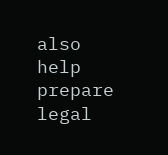also help prepare legal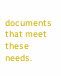documents that meet these needs.